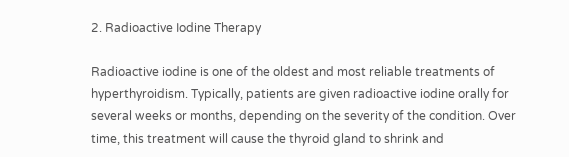2. Radioactive Iodine Therapy

Radioactive iodine is one of the oldest and most reliable treatments of hyperthyroidism. Typically, patients are given radioactive iodine orally for several weeks or months, depending on the severity of the condition. Over time, this treatment will cause the thyroid gland to shrink and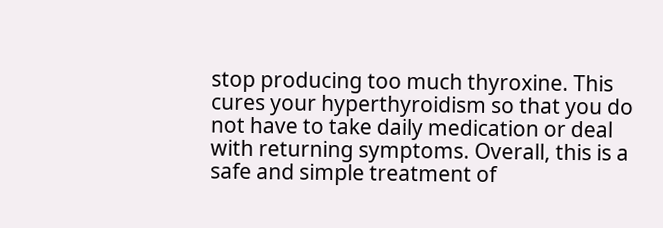stop producing too much thyroxine. This cures your hyperthyroidism so that you do not have to take daily medication or deal with returning symptoms. Overall, this is a safe and simple treatment of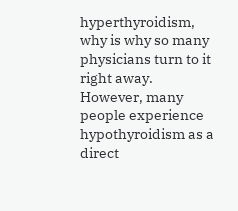hyperthyroidism, why is why so many physicians turn to it right away. However, many people experience hypothyroidism as a direct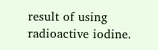result of using radioactive iodine.